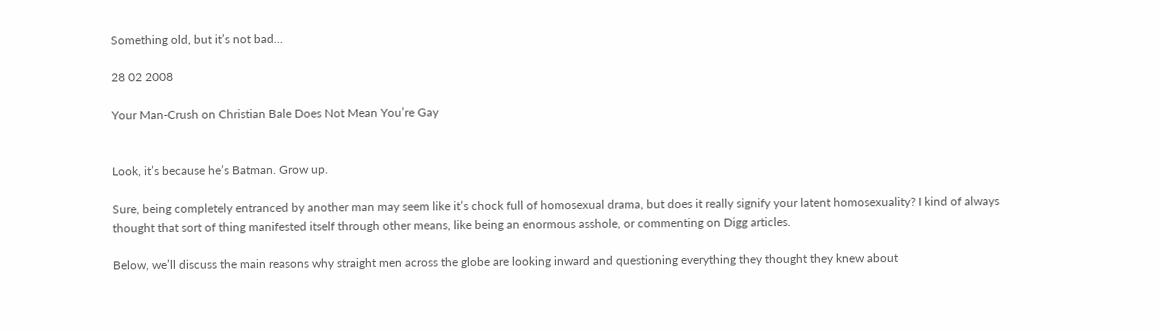Something old, but it’s not bad…

28 02 2008

Your Man-Crush on Christian Bale Does Not Mean You’re Gay


Look, it’s because he’s Batman. Grow up.

Sure, being completely entranced by another man may seem like it’s chock full of homosexual drama, but does it really signify your latent homosexuality? I kind of always thought that sort of thing manifested itself through other means, like being an enormous asshole, or commenting on Digg articles.

Below, we’ll discuss the main reasons why straight men across the globe are looking inward and questioning everything they thought they knew about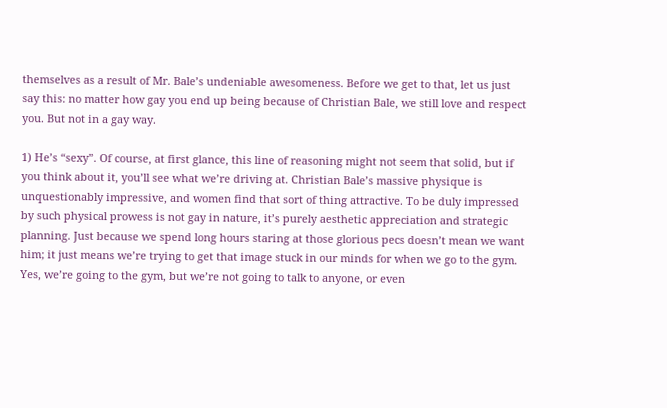themselves as a result of Mr. Bale’s undeniable awesomeness. Before we get to that, let us just say this: no matter how gay you end up being because of Christian Bale, we still love and respect you. But not in a gay way.

1) He’s “sexy”. Of course, at first glance, this line of reasoning might not seem that solid, but if you think about it, you’ll see what we’re driving at. Christian Bale’s massive physique is unquestionably impressive, and women find that sort of thing attractive. To be duly impressed by such physical prowess is not gay in nature, it’s purely aesthetic appreciation and strategic planning. Just because we spend long hours staring at those glorious pecs doesn’t mean we want him; it just means we’re trying to get that image stuck in our minds for when we go to the gym. Yes, we’re going to the gym, but we’re not going to talk to anyone, or even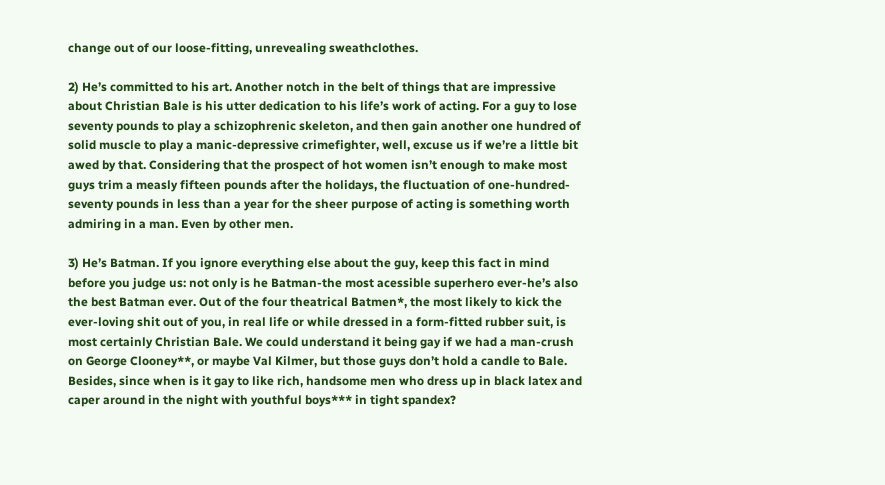change out of our loose-fitting, unrevealing sweathclothes.

2) He’s committed to his art. Another notch in the belt of things that are impressive about Christian Bale is his utter dedication to his life’s work of acting. For a guy to lose seventy pounds to play a schizophrenic skeleton, and then gain another one hundred of solid muscle to play a manic-depressive crimefighter, well, excuse us if we’re a little bit awed by that. Considering that the prospect of hot women isn’t enough to make most guys trim a measly fifteen pounds after the holidays, the fluctuation of one-hundred-seventy pounds in less than a year for the sheer purpose of acting is something worth admiring in a man. Even by other men.

3) He’s Batman. If you ignore everything else about the guy, keep this fact in mind before you judge us: not only is he Batman-the most acessible superhero ever-he’s also the best Batman ever. Out of the four theatrical Batmen*, the most likely to kick the ever-loving shit out of you, in real life or while dressed in a form-fitted rubber suit, is most certainly Christian Bale. We could understand it being gay if we had a man-crush on George Clooney**, or maybe Val Kilmer, but those guys don’t hold a candle to Bale. Besides, since when is it gay to like rich, handsome men who dress up in black latex and caper around in the night with youthful boys*** in tight spandex?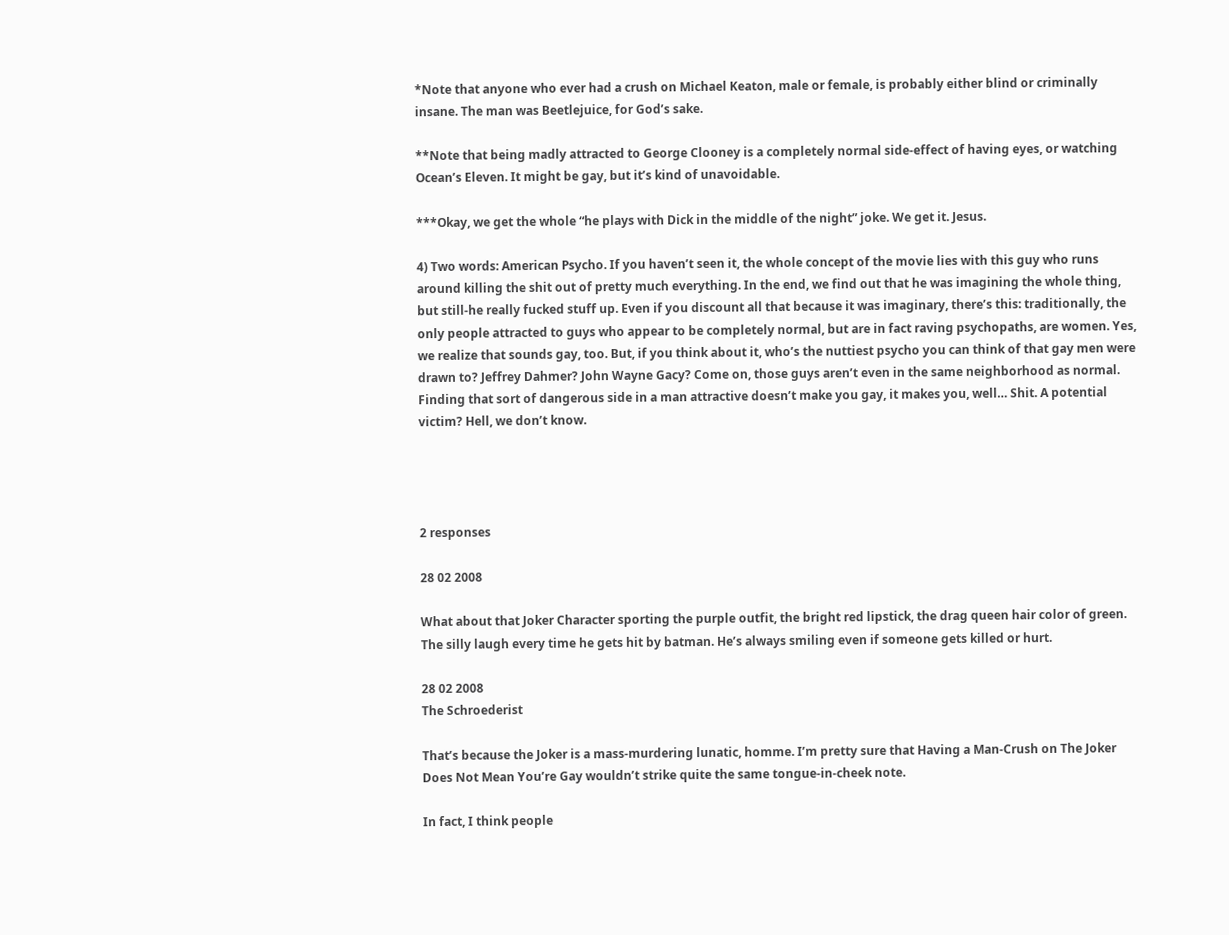*Note that anyone who ever had a crush on Michael Keaton, male or female, is probably either blind or criminally insane. The man was Beetlejuice, for God’s sake.

**Note that being madly attracted to George Clooney is a completely normal side-effect of having eyes, or watching Ocean’s Eleven. It might be gay, but it’s kind of unavoidable.

***Okay, we get the whole “he plays with Dick in the middle of the night” joke. We get it. Jesus.

4) Two words: American Psycho. If you haven’t seen it, the whole concept of the movie lies with this guy who runs around killing the shit out of pretty much everything. In the end, we find out that he was imagining the whole thing, but still-he really fucked stuff up. Even if you discount all that because it was imaginary, there’s this: traditionally, the only people attracted to guys who appear to be completely normal, but are in fact raving psychopaths, are women. Yes, we realize that sounds gay, too. But, if you think about it, who’s the nuttiest psycho you can think of that gay men were drawn to? Jeffrey Dahmer? John Wayne Gacy? Come on, those guys aren’t even in the same neighborhood as normal. Finding that sort of dangerous side in a man attractive doesn’t make you gay, it makes you, well… Shit. A potential victim? Hell, we don’t know.




2 responses

28 02 2008

What about that Joker Character sporting the purple outfit, the bright red lipstick, the drag queen hair color of green. The silly laugh every time he gets hit by batman. He’s always smiling even if someone gets killed or hurt.

28 02 2008
The Schroederist

That’s because the Joker is a mass-murdering lunatic, homme. I’m pretty sure that Having a Man-Crush on The Joker Does Not Mean You’re Gay wouldn’t strike quite the same tongue-in-cheek note.

In fact, I think people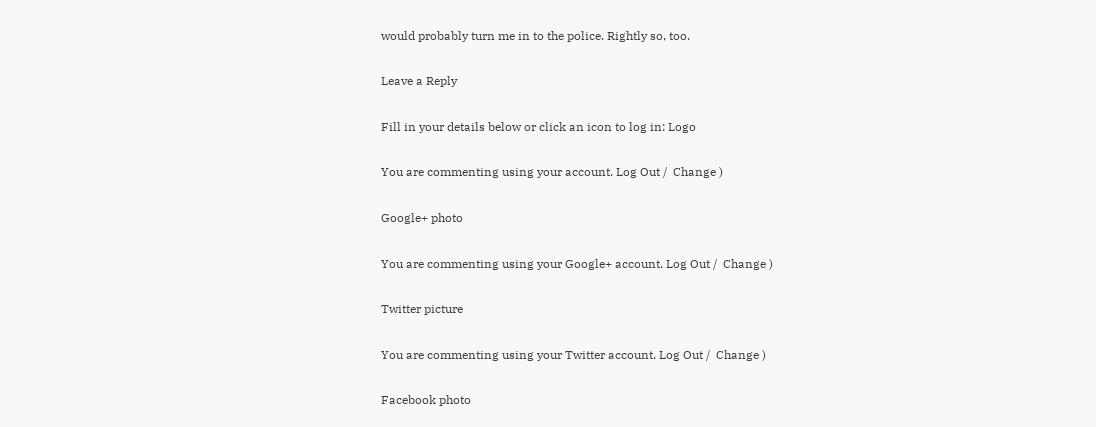would probably turn me in to the police. Rightly so, too.

Leave a Reply

Fill in your details below or click an icon to log in: Logo

You are commenting using your account. Log Out /  Change )

Google+ photo

You are commenting using your Google+ account. Log Out /  Change )

Twitter picture

You are commenting using your Twitter account. Log Out /  Change )

Facebook photo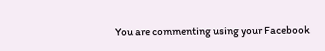You are commenting using your Facebook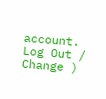account. Log Out /  Change )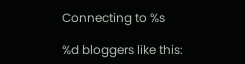Connecting to %s

%d bloggers like this: